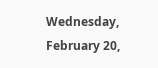Wednesday, February 20,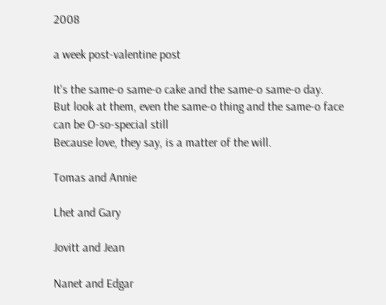2008

a week post-valentine post

It's the same-o same-o cake and the same-o same-o day.
But look at them, even the same-o thing and the same-o face
can be O-so-special still
Because love, they say, is a matter of the will.

Tomas and Annie

Lhet and Gary

Jovitt and Jean

Nanet and Edgar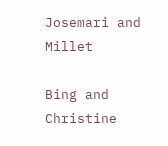Josemari and Millet

Bing and Christine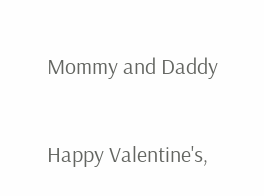Mommy and Daddy

Happy Valentine's,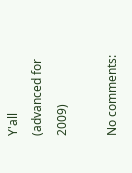Y'all
(advanced for 2009)

No comments: